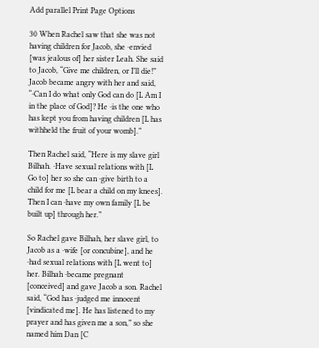Add parallel Print Page Options

30 When Rachel saw that she was not having children for Jacob, she ·envied [was jealous of] her sister Leah. She said to Jacob, “Give me children, or I’ll die!” Jacob became angry with her and said, “·Can I do what only God can do [L Am I in the place of God]? He ·is the one who has kept you from having children [L has withheld the fruit of your womb].”

Then Rachel said, “Here is my slave girl Bilhah. ·Have sexual relations with [L Go to] her so she can ·give birth to a child for me [L bear a child on my knees]. Then I can ·have my own family [L be built up] through her.”

So Rachel gave Bilhah, her slave girl, to Jacob as a ·wife [or concubine], and he ·had sexual relations with [L went to] her. Bilhah ·became pregnant [conceived] and gave Jacob a son. Rachel said, “God has ·judged me innocent [vindicated me]. He has listened to my prayer and has given me a son,” so she named him Dan [C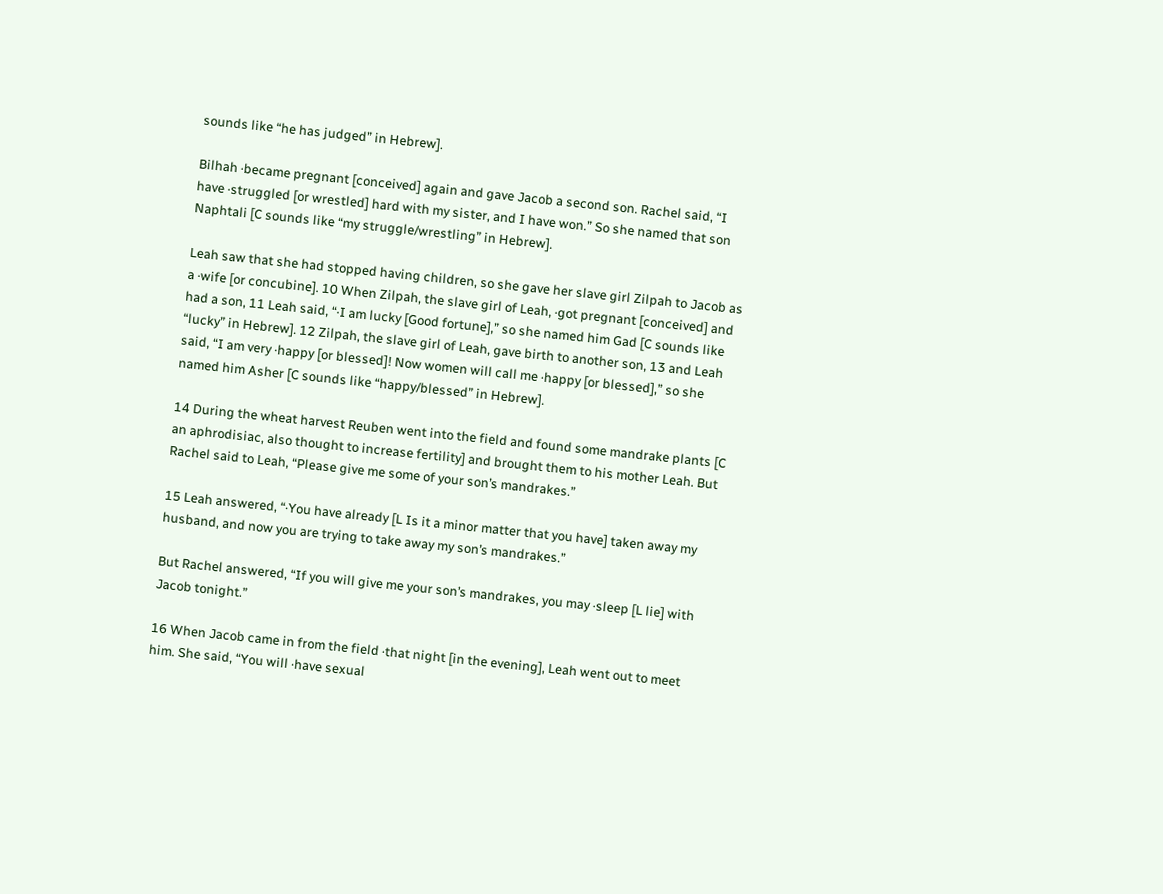sounds like “he has judged” in Hebrew].

Bilhah ·became pregnant [conceived] again and gave Jacob a second son. Rachel said, “I have ·struggled [or wrestled] hard with my sister, and I have won.” So she named that son Naphtali [C sounds like “my struggle/wrestling” in Hebrew].

Leah saw that she had stopped having children, so she gave her slave girl Zilpah to Jacob as a ·wife [or concubine]. 10 When Zilpah, the slave girl of Leah, ·got pregnant [conceived] and had a son, 11 Leah said, “·I am lucky [Good fortune],” so she named him Gad [C sounds like “lucky” in Hebrew]. 12 Zilpah, the slave girl of Leah, gave birth to another son, 13 and Leah said, “I am very ·happy [or blessed]! Now women will call me ·happy [or blessed],” so she named him Asher [C sounds like “happy/blessed” in Hebrew].

14 During the wheat harvest Reuben went into the field and found some mandrake plants [C an aphrodisiac, also thought to increase fertility] and brought them to his mother Leah. But Rachel said to Leah, “Please give me some of your son’s mandrakes.”

15 Leah answered, “·You have already [L Is it a minor matter that you have] taken away my husband, and now you are trying to take away my son’s mandrakes.”

But Rachel answered, “If you will give me your son’s mandrakes, you may ·sleep [L lie] with Jacob tonight.”

16 When Jacob came in from the field ·that night [in the evening], Leah went out to meet him. She said, “You will ·have sexual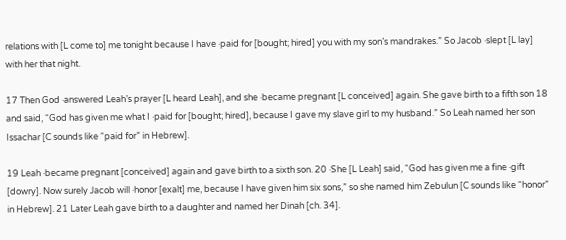relations with [L come to] me tonight because I have ·paid for [bought; hired] you with my son’s mandrakes.” So Jacob ·slept [L lay] with her that night.

17 Then God ·answered Leah’s prayer [L heard Leah], and she ·became pregnant [L conceived] again. She gave birth to a fifth son 18 and said, “God has given me what I ·paid for [bought; hired], because I gave my slave girl to my husband.” So Leah named her son Issachar [C sounds like “paid for” in Hebrew].

19 Leah ·became pregnant [conceived] again and gave birth to a sixth son. 20 ·She [L Leah] said, “God has given me a fine ·gift [dowry]. Now surely Jacob will ·honor [exalt] me, because I have given him six sons,” so she named him Zebulun [C sounds like “honor” in Hebrew]. 21 Later Leah gave birth to a daughter and named her Dinah [ch. 34].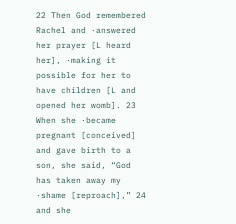22 Then God remembered Rachel and ·answered her prayer [L heard her], ·making it possible for her to have children [L and opened her womb]. 23 When she ·became pregnant [conceived] and gave birth to a son, she said, “God has taken away my ·shame [reproach],” 24 and she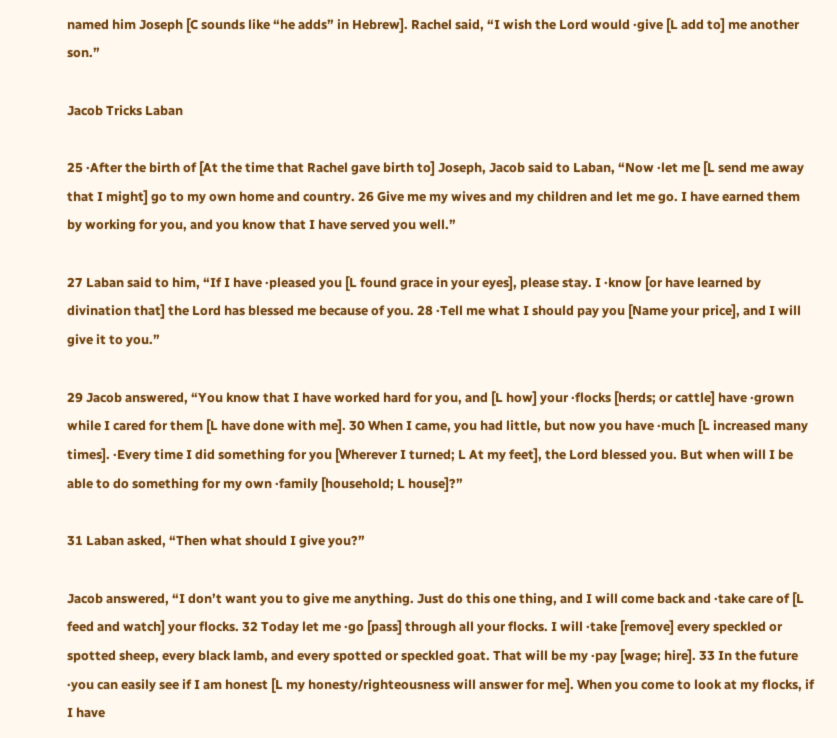named him Joseph [C sounds like “he adds” in Hebrew]. Rachel said, “I wish the Lord would ·give [L add to] me another son.”

Jacob Tricks Laban

25 ·After the birth of [At the time that Rachel gave birth to] Joseph, Jacob said to Laban, “Now ·let me [L send me away that I might] go to my own home and country. 26 Give me my wives and my children and let me go. I have earned them by working for you, and you know that I have served you well.”

27 Laban said to him, “If I have ·pleased you [L found grace in your eyes], please stay. I ·know [or have learned by divination that] the Lord has blessed me because of you. 28 ·Tell me what I should pay you [Name your price], and I will give it to you.”

29 Jacob answered, “You know that I have worked hard for you, and [L how] your ·flocks [herds; or cattle] have ·grown while I cared for them [L have done with me]. 30 When I came, you had little, but now you have ·much [L increased many times]. ·Every time I did something for you [Wherever I turned; L At my feet], the Lord blessed you. But when will I be able to do something for my own ·family [household; L house]?”

31 Laban asked, “Then what should I give you?”

Jacob answered, “I don’t want you to give me anything. Just do this one thing, and I will come back and ·take care of [L feed and watch] your flocks. 32 Today let me ·go [pass] through all your flocks. I will ·take [remove] every speckled or spotted sheep, every black lamb, and every spotted or speckled goat. That will be my ·pay [wage; hire]. 33 In the future ·you can easily see if I am honest [L my honesty/righteousness will answer for me]. When you come to look at my flocks, if I have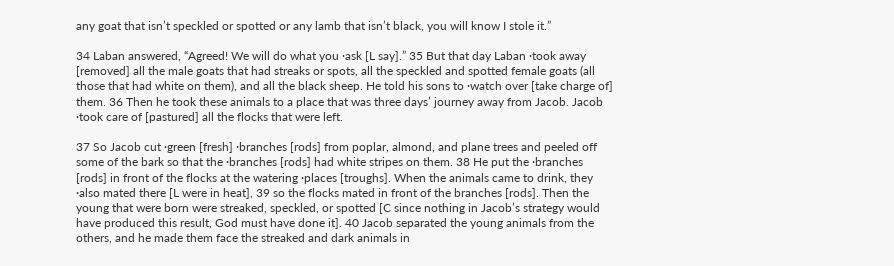any goat that isn’t speckled or spotted or any lamb that isn’t black, you will know I stole it.”

34 Laban answered, “Agreed! We will do what you ·ask [L say].” 35 But that day Laban ·took away [removed] all the male goats that had streaks or spots, all the speckled and spotted female goats (all those that had white on them), and all the black sheep. He told his sons to ·watch over [take charge of] them. 36 Then he took these animals to a place that was three days’ journey away from Jacob. Jacob ·took care of [pastured] all the flocks that were left.

37 So Jacob cut ·green [fresh] ·branches [rods] from poplar, almond, and plane trees and peeled off some of the bark so that the ·branches [rods] had white stripes on them. 38 He put the ·branches [rods] in front of the flocks at the watering ·places [troughs]. When the animals came to drink, they ·also mated there [L were in heat], 39 so the flocks mated in front of the branches [rods]. Then the young that were born were streaked, speckled, or spotted [C since nothing in Jacob’s strategy would have produced this result, God must have done it]. 40 Jacob separated the young animals from the others, and he made them face the streaked and dark animals in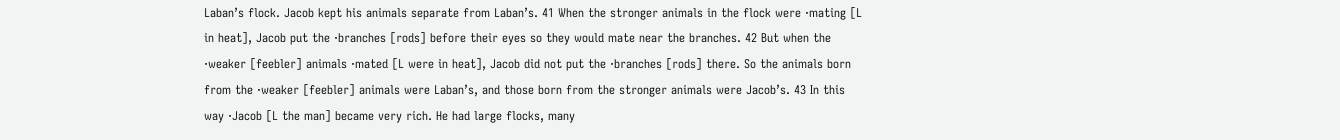Laban’s flock. Jacob kept his animals separate from Laban’s. 41 When the stronger animals in the flock were ·mating [L in heat], Jacob put the ·branches [rods] before their eyes so they would mate near the branches. 42 But when the ·weaker [feebler] animals ·mated [L were in heat], Jacob did not put the ·branches [rods] there. So the animals born from the ·weaker [feebler] animals were Laban’s, and those born from the stronger animals were Jacob’s. 43 In this way ·Jacob [L the man] became very rich. He had large flocks, many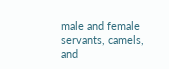male and female servants, camels, and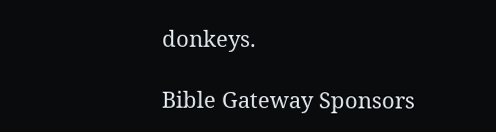donkeys.

Bible Gateway Sponsors